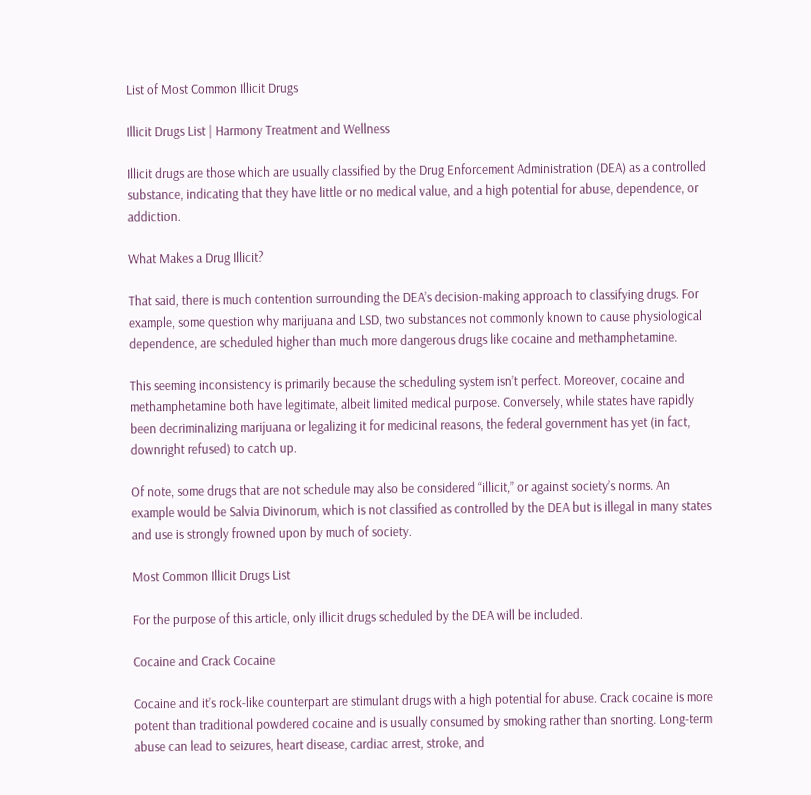List of Most Common Illicit Drugs

Illicit Drugs List | Harmony Treatment and Wellness

Illicit drugs are those which are usually classified by the Drug Enforcement Administration (DEA) as a controlled substance, indicating that they have little or no medical value, and a high potential for abuse, dependence, or addiction.

What Makes a Drug Illicit?

That said, there is much contention surrounding the DEA’s decision-making approach to classifying drugs. For example, some question why marijuana and LSD, two substances not commonly known to cause physiological dependence, are scheduled higher than much more dangerous drugs like cocaine and methamphetamine.

This seeming inconsistency is primarily because the scheduling system isn’t perfect. Moreover, cocaine and methamphetamine both have legitimate, albeit limited medical purpose. Conversely, while states have rapidly been decriminalizing marijuana or legalizing it for medicinal reasons, the federal government has yet (in fact, downright refused) to catch up.

Of note, some drugs that are not schedule may also be considered “illicit,” or against society’s norms. An example would be Salvia Divinorum, which is not classified as controlled by the DEA but is illegal in many states and use is strongly frowned upon by much of society.

Most Common Illicit Drugs List

For the purpose of this article, only illicit drugs scheduled by the DEA will be included.

Cocaine and Crack Cocaine

Cocaine and it’s rock-like counterpart are stimulant drugs with a high potential for abuse. Crack cocaine is more potent than traditional powdered cocaine and is usually consumed by smoking rather than snorting. Long-term abuse can lead to seizures, heart disease, cardiac arrest, stroke, and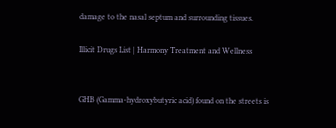damage to the nasal septum and surrounding tissues.

Illicit Drugs List | Harmony Treatment and Wellness


GHB (Gamma-hydroxybutyric acid) found on the streets is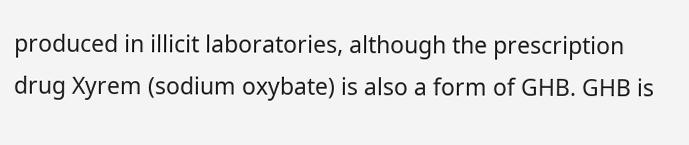produced in illicit laboratories, although the prescription drug Xyrem (sodium oxybate) is also a form of GHB. GHB is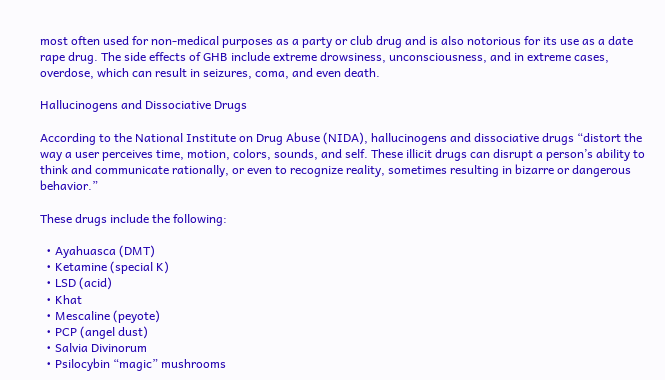most often used for non-medical purposes as a party or club drug and is also notorious for its use as a date rape drug. The side effects of GHB include extreme drowsiness, unconsciousness, and in extreme cases, overdose, which can result in seizures, coma, and even death.

Hallucinogens and Dissociative Drugs

According to the National Institute on Drug Abuse (NIDA), hallucinogens and dissociative drugs “distort the way a user perceives time, motion, colors, sounds, and self. These illicit drugs can disrupt a person’s ability to think and communicate rationally, or even to recognize reality, sometimes resulting in bizarre or dangerous behavior.”

These drugs include the following:

  • Ayahuasca (DMT)
  • Ketamine (special K)
  • LSD (acid)
  • Khat
  • Mescaline (peyote)
  • PCP (angel dust)
  • Salvia Divinorum
  • Psilocybin “magic” mushrooms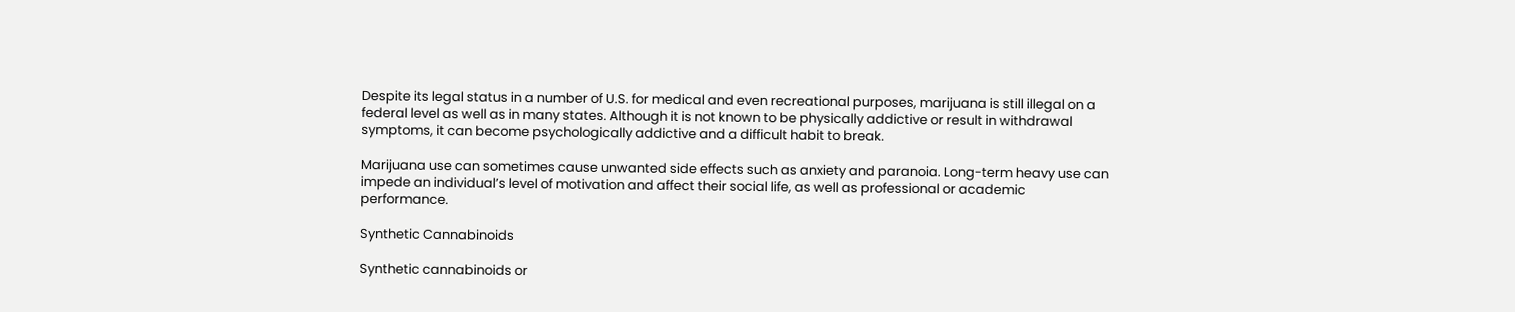Despite its legal status in a number of U.S. for medical and even recreational purposes, marijuana is still illegal on a federal level as well as in many states. Although it is not known to be physically addictive or result in withdrawal symptoms, it can become psychologically addictive and a difficult habit to break.

Marijuana use can sometimes cause unwanted side effects such as anxiety and paranoia. Long-term heavy use can impede an individual’s level of motivation and affect their social life, as well as professional or academic performance.

Synthetic Cannabinoids

Synthetic cannabinoids or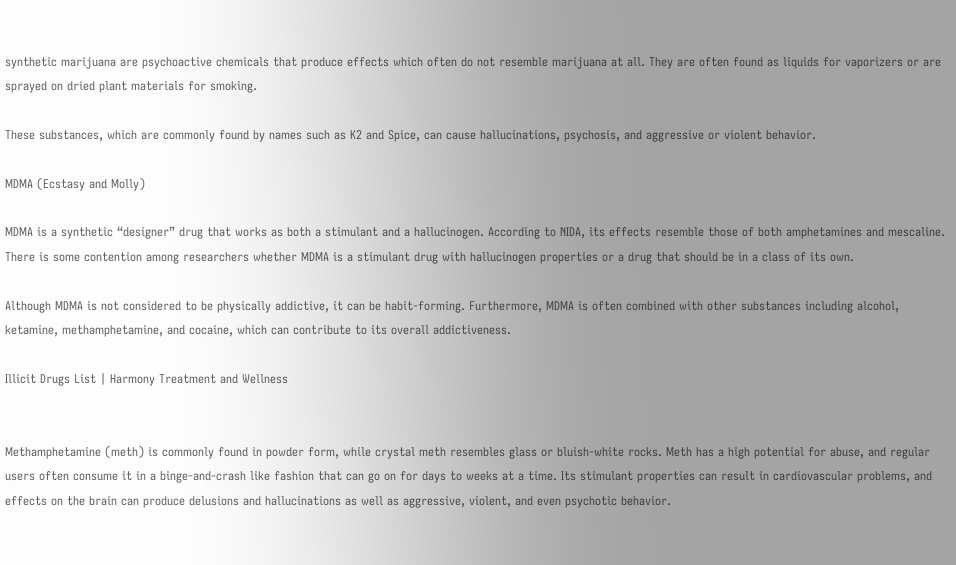synthetic marijuana are psychoactive chemicals that produce effects which often do not resemble marijuana at all. They are often found as liquids for vaporizers or are sprayed on dried plant materials for smoking.

These substances, which are commonly found by names such as K2 and Spice, can cause hallucinations, psychosis, and aggressive or violent behavior.

MDMA (Ecstasy and Molly)

MDMA is a synthetic “designer” drug that works as both a stimulant and a hallucinogen. According to NIDA, its effects resemble those of both amphetamines and mescaline. There is some contention among researchers whether MDMA is a stimulant drug with hallucinogen properties or a drug that should be in a class of its own.

Although MDMA is not considered to be physically addictive, it can be habit-forming. Furthermore, MDMA is often combined with other substances including alcohol, ketamine, methamphetamine, and cocaine, which can contribute to its overall addictiveness.

Illicit Drugs List | Harmony Treatment and Wellness


Methamphetamine (meth) is commonly found in powder form, while crystal meth resembles glass or bluish-white rocks. Meth has a high potential for abuse, and regular users often consume it in a binge-and-crash like fashion that can go on for days to weeks at a time. Its stimulant properties can result in cardiovascular problems, and effects on the brain can produce delusions and hallucinations as well as aggressive, violent, and even psychotic behavior.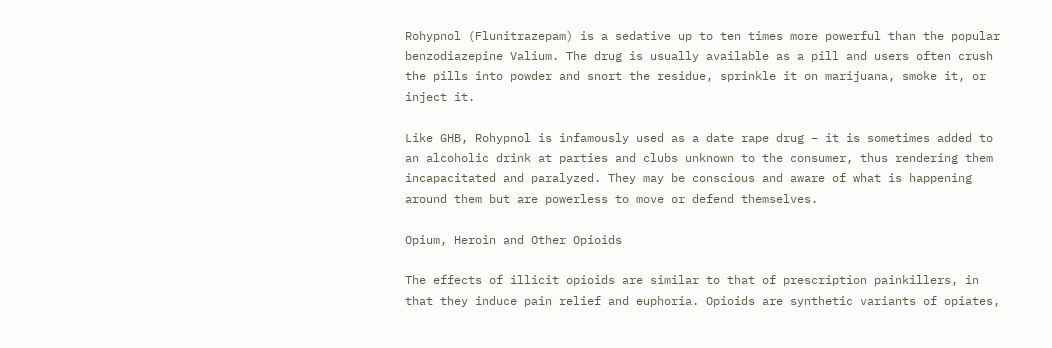Rohypnol (Flunitrazepam) is a sedative up to ten times more powerful than the popular benzodiazepine Valium. The drug is usually available as a pill and users often crush the pills into powder and snort the residue, sprinkle it on marijuana, smoke it, or inject it.

Like GHB, Rohypnol is infamously used as a date rape drug – it is sometimes added to an alcoholic drink at parties and clubs unknown to the consumer, thus rendering them incapacitated and paralyzed. They may be conscious and aware of what is happening around them but are powerless to move or defend themselves.

Opium, Heroin and Other Opioids

The effects of illicit opioids are similar to that of prescription painkillers, in that they induce pain relief and euphoria. Opioids are synthetic variants of opiates,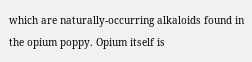which are naturally-occurring alkaloids found in the opium poppy. Opium itself is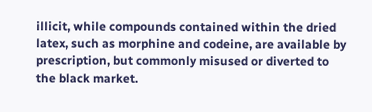illicit, while compounds contained within the dried latex, such as morphine and codeine, are available by prescription, but commonly misused or diverted to the black market.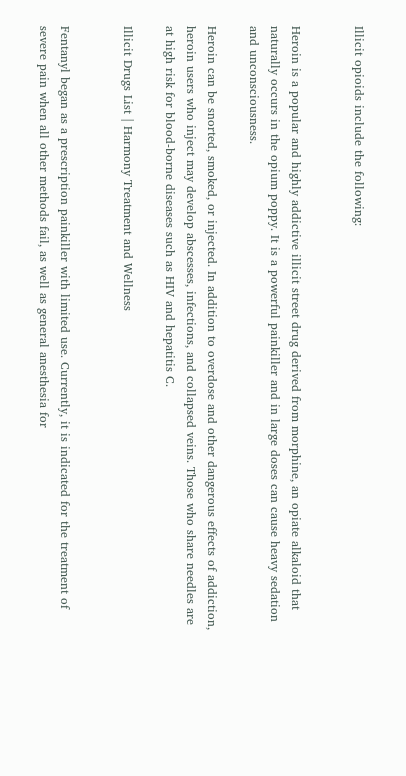Illicit opioids include the following:


Heroin is a popular and highly addictive illicit street drug derived from morphine, an opiate alkaloid that naturally occurs in the opium poppy. It is a powerful painkiller and in large doses can cause heavy sedation and unconsciousness.

Heroin can be snorted, smoked, or injected. In addition to overdose and other dangerous effects of addiction, heroin users who inject may develop abscesses, infections, and collapsed veins. Those who share needles are at high risk for blood-borne diseases such as HIV and hepatitis C.

Illicit Drugs List | Harmony Treatment and Wellness


Fentanyl began as a prescription painkiller with limited use. Currently, it is indicated for the treatment of severe pain when all other methods fail, as well as general anesthesia for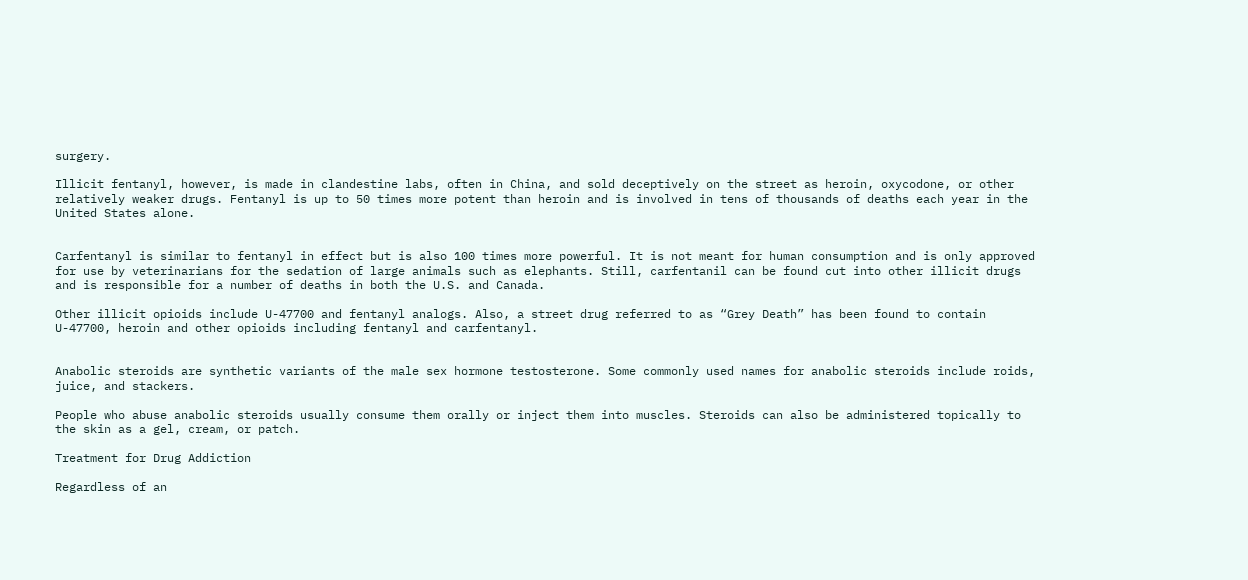surgery.

Illicit fentanyl, however, is made in clandestine labs, often in China, and sold deceptively on the street as heroin, oxycodone, or other relatively weaker drugs. Fentanyl is up to 50 times more potent than heroin and is involved in tens of thousands of deaths each year in the United States alone.


Carfentanyl is similar to fentanyl in effect but is also 100 times more powerful. It is not meant for human consumption and is only approved for use by veterinarians for the sedation of large animals such as elephants. Still, carfentanil can be found cut into other illicit drugs and is responsible for a number of deaths in both the U.S. and Canada.

Other illicit opioids include U-47700 and fentanyl analogs. Also, a street drug referred to as “Grey Death” has been found to contain U-47700, heroin and other opioids including fentanyl and carfentanyl.


Anabolic steroids are synthetic variants of the male sex hormone testosterone. Some commonly used names for anabolic steroids include roids, juice, and stackers.

People who abuse anabolic steroids usually consume them orally or inject them into muscles. Steroids can also be administered topically to the skin as a gel, cream, or patch.

Treatment for Drug Addiction

Regardless of an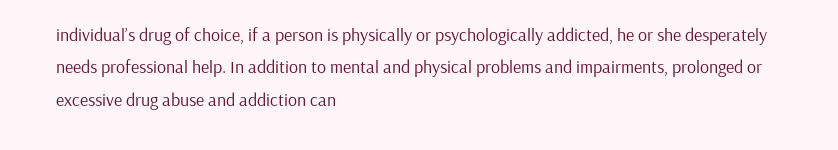individual’s drug of choice, if a person is physically or psychologically addicted, he or she desperately needs professional help. In addition to mental and physical problems and impairments, prolonged or excessive drug abuse and addiction can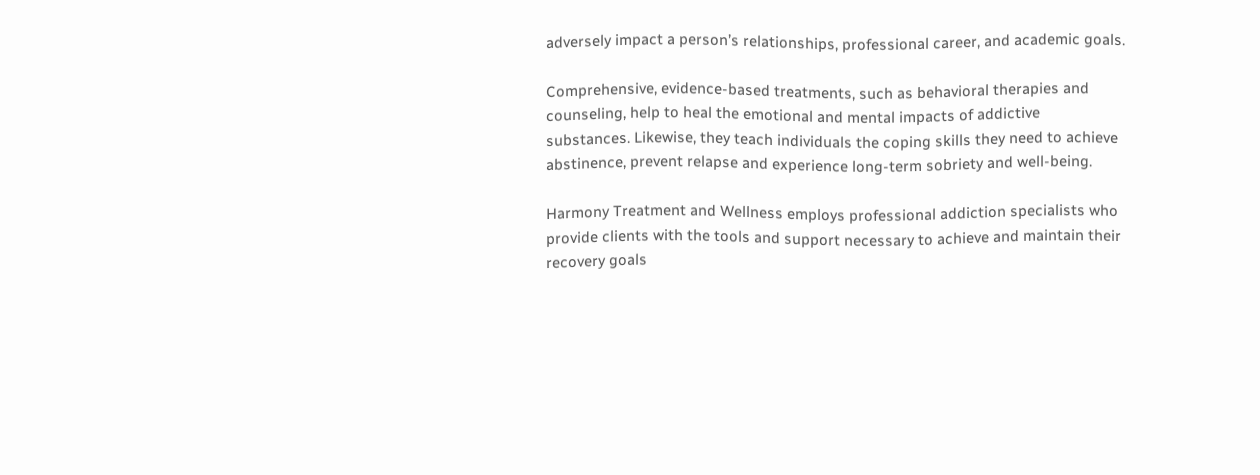adversely impact a person’s relationships, professional career, and academic goals.

Comprehensive, evidence-based treatments, such as behavioral therapies and counseling, help to heal the emotional and mental impacts of addictive substances. Likewise, they teach individuals the coping skills they need to achieve abstinence, prevent relapse and experience long-term sobriety and well-being.

Harmony Treatment and Wellness employs professional addiction specialists who provide clients with the tools and support necessary to achieve and maintain their recovery goals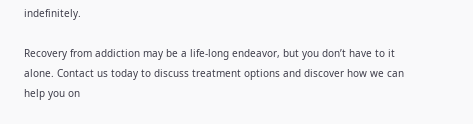indefinitely.

Recovery from addiction may be a life-long endeavor, but you don’t have to it alone. Contact us today to discuss treatment options and discover how we can help you on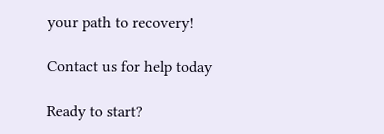your path to recovery!

Contact us for help today

Ready to start?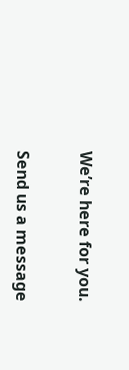We’re here for you.


Send us a message